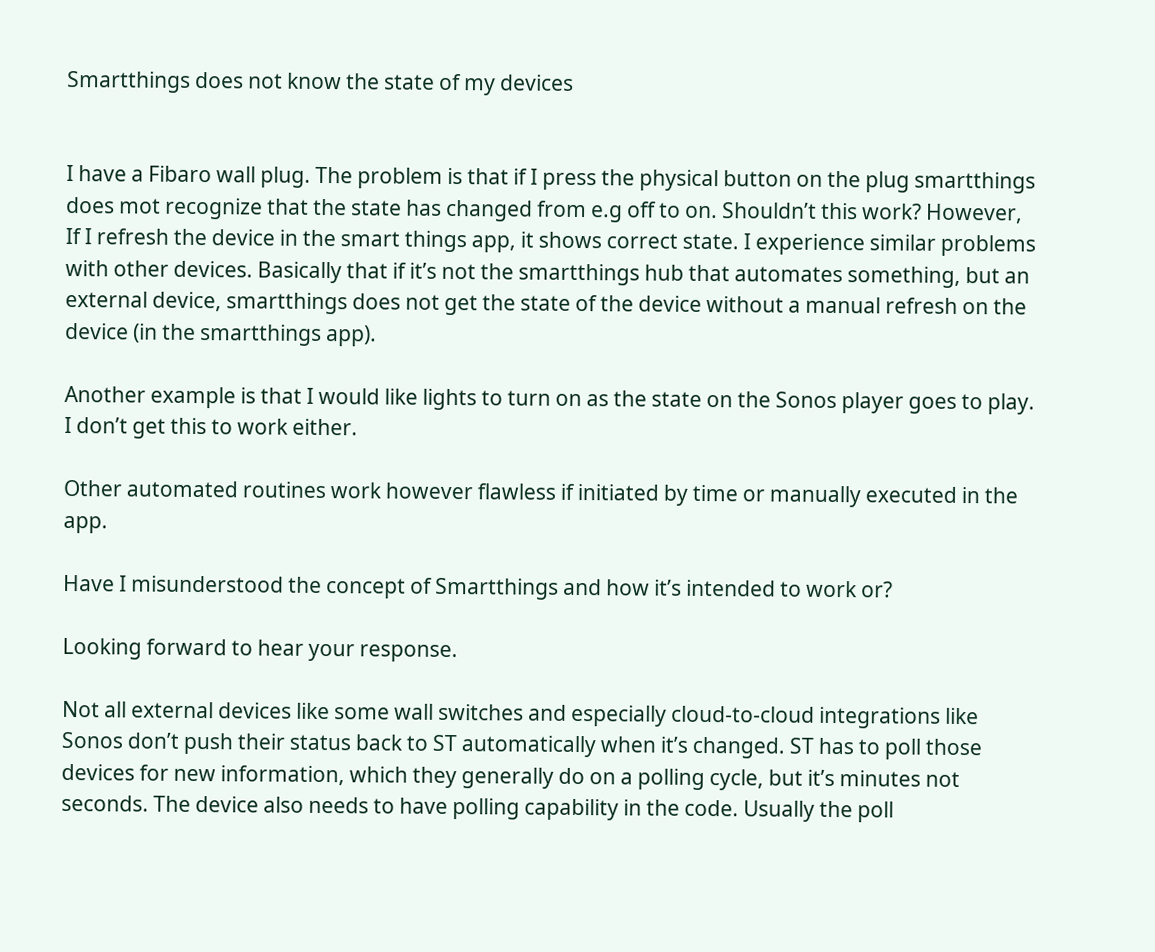Smartthings does not know the state of my devices


I have a Fibaro wall plug. The problem is that if I press the physical button on the plug smartthings does mot recognize that the state has changed from e.g off to on. Shouldn’t this work? However, If I refresh the device in the smart things app, it shows correct state. I experience similar problems with other devices. Basically that if it’s not the smartthings hub that automates something, but an external device, smartthings does not get the state of the device without a manual refresh on the device (in the smartthings app).

Another example is that I would like lights to turn on as the state on the Sonos player goes to play. I don’t get this to work either.

Other automated routines work however flawless if initiated by time or manually executed in the app.

Have I misunderstood the concept of Smartthings and how it’s intended to work or?

Looking forward to hear your response.

Not all external devices like some wall switches and especially cloud-to-cloud integrations like Sonos don’t push their status back to ST automatically when it’s changed. ST has to poll those devices for new information, which they generally do on a polling cycle, but it’s minutes not seconds. The device also needs to have polling capability in the code. Usually the poll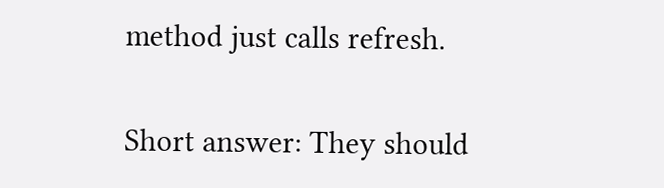method just calls refresh.

Short answer: They should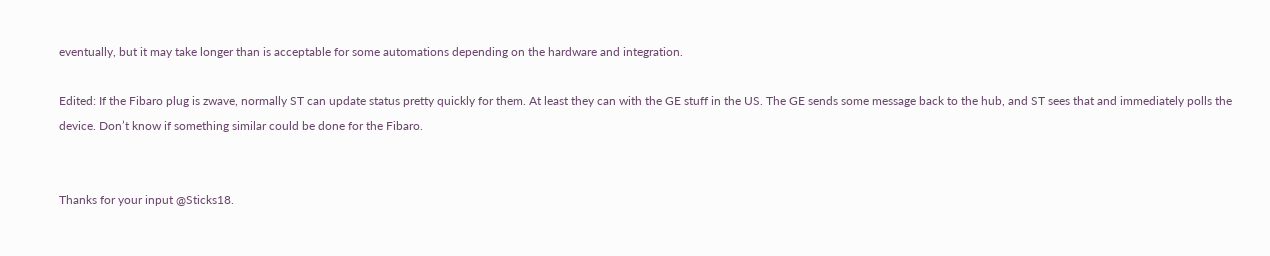eventually, but it may take longer than is acceptable for some automations depending on the hardware and integration.

Edited: If the Fibaro plug is zwave, normally ST can update status pretty quickly for them. At least they can with the GE stuff in the US. The GE sends some message back to the hub, and ST sees that and immediately polls the device. Don’t know if something similar could be done for the Fibaro.


Thanks for your input @Sticks18.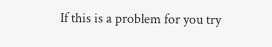If this is a problem for you try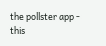the pollster app - this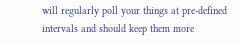will regularly poll your things at pre-defined intervals and should keep them more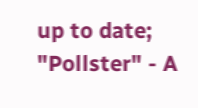up to date; "Pollster" - A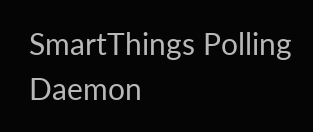SmartThings Polling Daemon